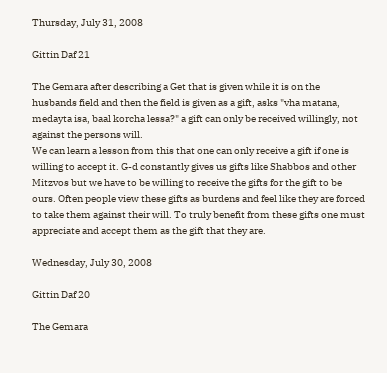Thursday, July 31, 2008

Gittin Daf 21

The Gemara after describing a Get that is given while it is on the husbands field and then the field is given as a gift, asks "vha matana, medayta isa, baal korcha lessa?" a gift can only be received willingly, not against the persons will.
We can learn a lesson from this that one can only receive a gift if one is willing to accept it. G-d constantly gives us gifts like Shabbos and other Mitzvos but we have to be willing to receive the gifts for the gift to be ours. Often people view these gifts as burdens and feel like they are forced to take them against their will. To truly benefit from these gifts one must appreciate and accept them as the gift that they are.

Wednesday, July 30, 2008

Gittin Daf 20

The Gemara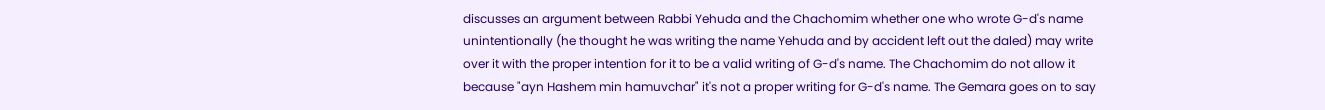discusses an argument between Rabbi Yehuda and the Chachomim whether one who wrote G-d's name unintentionally (he thought he was writing the name Yehuda and by accident left out the daled) may write over it with the proper intention for it to be a valid writing of G-d's name. The Chachomim do not allow it because "ayn Hashem min hamuvchar" it's not a proper writing for G-d's name. The Gemara goes on to say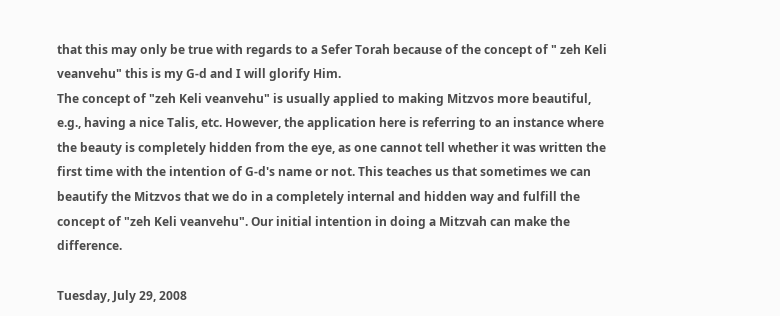that this may only be true with regards to a Sefer Torah because of the concept of " zeh Keli veanvehu" this is my G-d and I will glorify Him.
The concept of "zeh Keli veanvehu" is usually applied to making Mitzvos more beautiful, e.g., having a nice Talis, etc. However, the application here is referring to an instance where the beauty is completely hidden from the eye, as one cannot tell whether it was written the first time with the intention of G-d's name or not. This teaches us that sometimes we can beautify the Mitzvos that we do in a completely internal and hidden way and fulfill the concept of "zeh Keli veanvehu". Our initial intention in doing a Mitzvah can make the difference.

Tuesday, July 29, 2008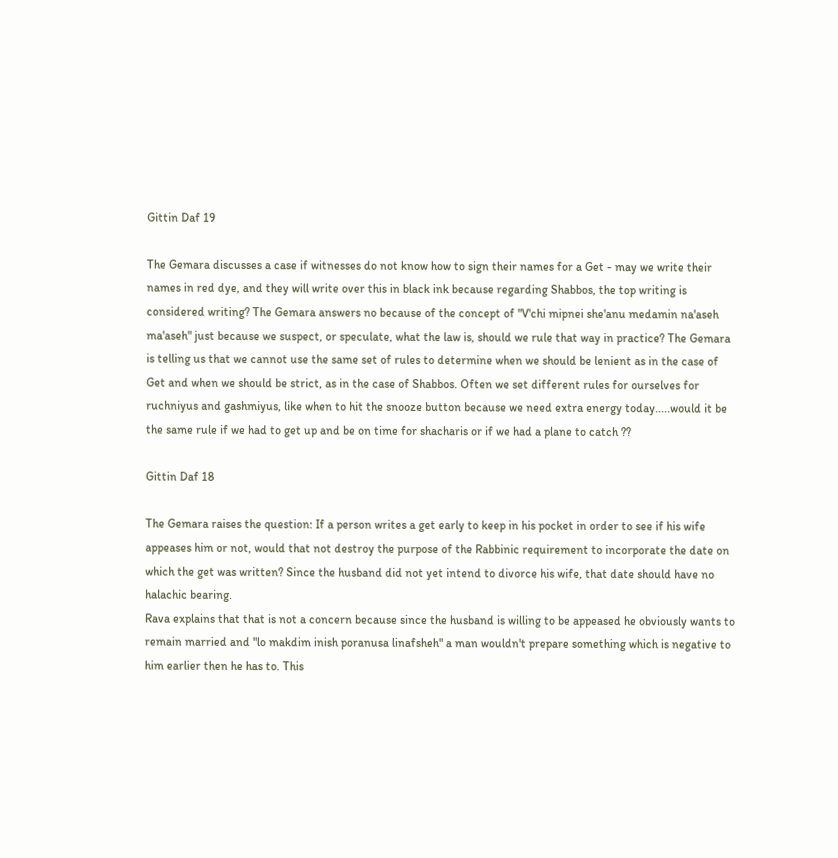Gittin Daf 19

The Gemara discusses a case if witnesses do not know how to sign their names for a Get - may we write their names in red dye, and they will write over this in black ink because regarding Shabbos, the top writing is considered writing? The Gemara answers no because of the concept of "V'chi mipnei she'anu medamin na'aseh ma'aseh" just because we suspect, or speculate, what the law is, should we rule that way in practice? The Gemara is telling us that we cannot use the same set of rules to determine when we should be lenient as in the case of Get and when we should be strict, as in the case of Shabbos. Often we set different rules for ourselves for ruchniyus and gashmiyus, like when to hit the snooze button because we need extra energy today.....would it be the same rule if we had to get up and be on time for shacharis or if we had a plane to catch ??

Gittin Daf 18

The Gemara raises the question: If a person writes a get early to keep in his pocket in order to see if his wife appeases him or not, would that not destroy the purpose of the Rabbinic requirement to incorporate the date on which the get was written? Since the husband did not yet intend to divorce his wife, that date should have no halachic bearing.
Rava explains that that is not a concern because since the husband is willing to be appeased he obviously wants to remain married and "lo makdim inish poranusa linafsheh" a man wouldn't prepare something which is negative to him earlier then he has to. This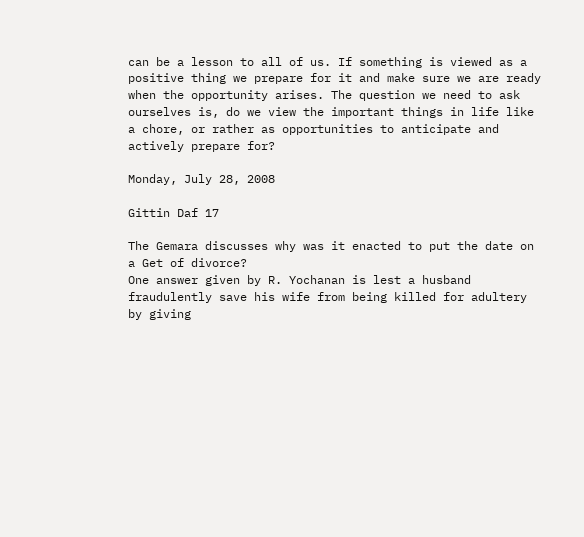can be a lesson to all of us. If something is viewed as a positive thing we prepare for it and make sure we are ready when the opportunity arises. The question we need to ask ourselves is, do we view the important things in life like a chore, or rather as opportunities to anticipate and actively prepare for?

Monday, July 28, 2008

Gittin Daf 17

The Gemara discusses why was it enacted to put the date on a Get of divorce?
One answer given by R. Yochanan is lest a husband fraudulently save his wife from being killed for adultery by giving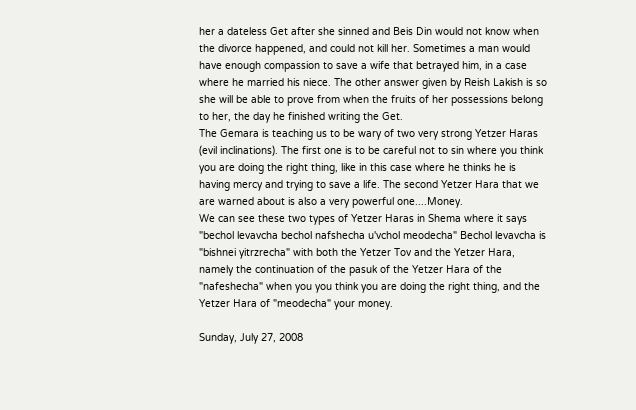her a dateless Get after she sinned and Beis Din would not know when the divorce happened, and could not kill her. Sometimes a man would have enough compassion to save a wife that betrayed him, in a case where he married his niece. The other answer given by Reish Lakish is so she will be able to prove from when the fruits of her possessions belong to her, the day he finished writing the Get.
The Gemara is teaching us to be wary of two very strong Yetzer Haras (evil inclinations). The first one is to be careful not to sin where you think you are doing the right thing, like in this case where he thinks he is having mercy and trying to save a life. The second Yetzer Hara that we are warned about is also a very powerful one....Money.
We can see these two types of Yetzer Haras in Shema where it says "bechol levavcha bechol nafshecha u'vchol meodecha" Bechol levavcha is "bishnei yitrzrecha" with both the Yetzer Tov and the Yetzer Hara, namely the continuation of the pasuk of the Yetzer Hara of the "nafeshecha" when you you think you are doing the right thing, and the Yetzer Hara of "meodecha" your money.

Sunday, July 27, 2008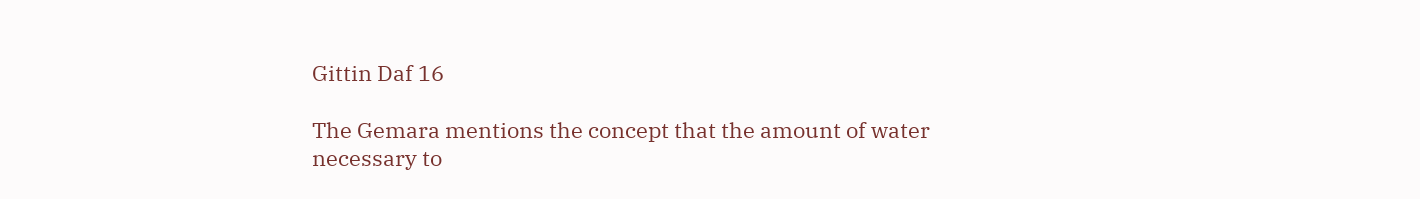Gittin Daf 16

The Gemara mentions the concept that the amount of water necessary to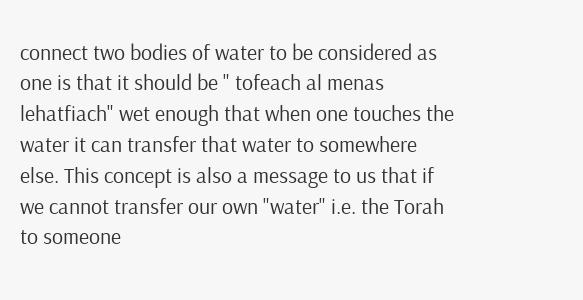connect two bodies of water to be considered as one is that it should be " tofeach al menas lehatfiach" wet enough that when one touches the water it can transfer that water to somewhere else. This concept is also a message to us that if we cannot transfer our own "water" i.e. the Torah to someone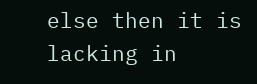else then it is lacking in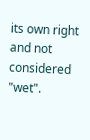its own right and not considered "wet".